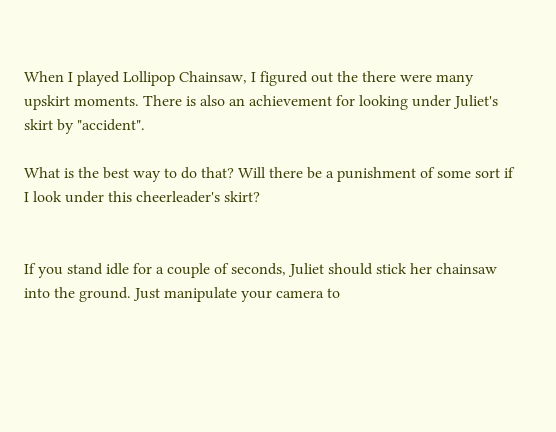When I played Lollipop Chainsaw, I figured out the there were many upskirt moments. There is also an achievement for looking under Juliet's skirt by "accident".

What is the best way to do that? Will there be a punishment of some sort if I look under this cheerleader's skirt?


If you stand idle for a couple of seconds, Juliet should stick her chainsaw into the ground. Just manipulate your camera to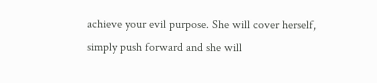achieve your evil purpose. She will cover herself, simply push forward and she will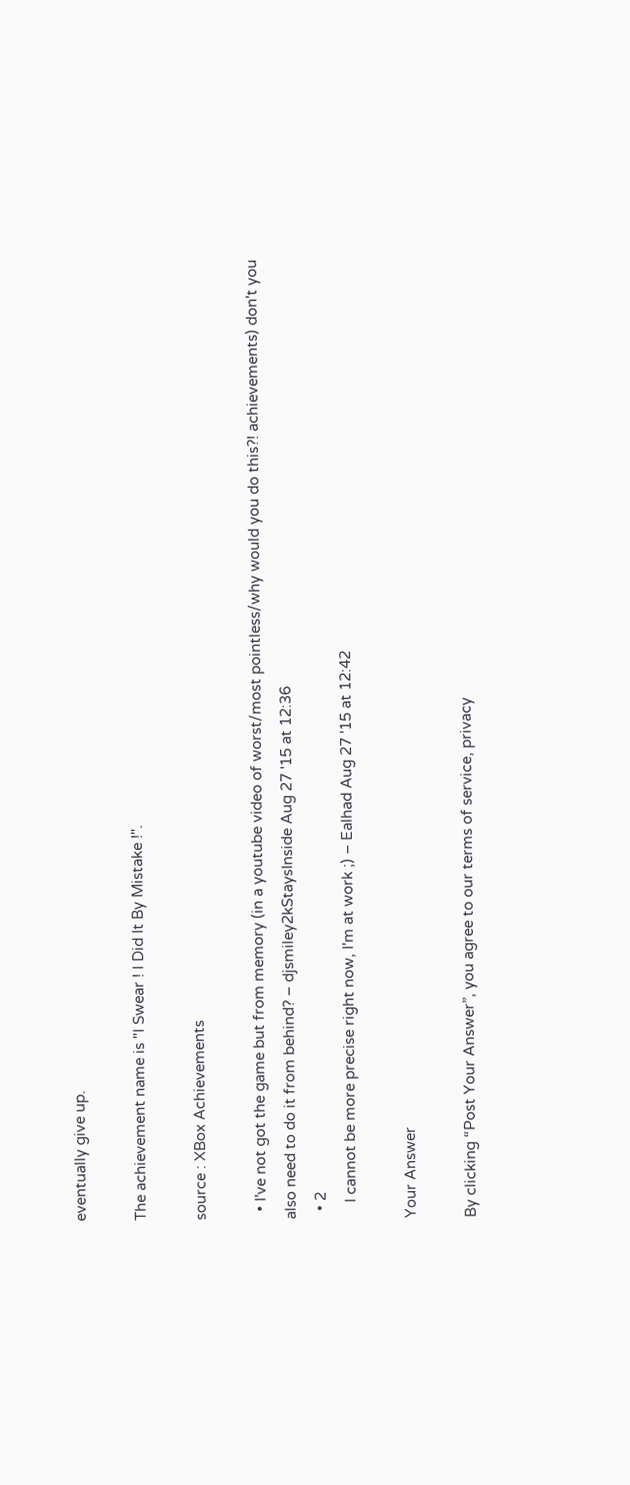eventually give up.

The achievement name is "I Swear ! I Did It By Mistake !".

source : XBox Achievements

  • I've not got the game but from memory (in a youtube video of worst/most pointless/why would you do this?! achievements) don't you also need to do it from behind? – djsmiley2kStaysInside Aug 27 '15 at 12:36
  • 2
    I cannot be more precise right now, I'm at work ;) – Ealhad Aug 27 '15 at 12:42

Your Answer

By clicking “Post Your Answer”, you agree to our terms of service, privacy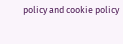policy and cookie policy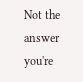Not the answer you're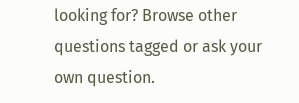looking for? Browse other questions tagged or ask your own question.